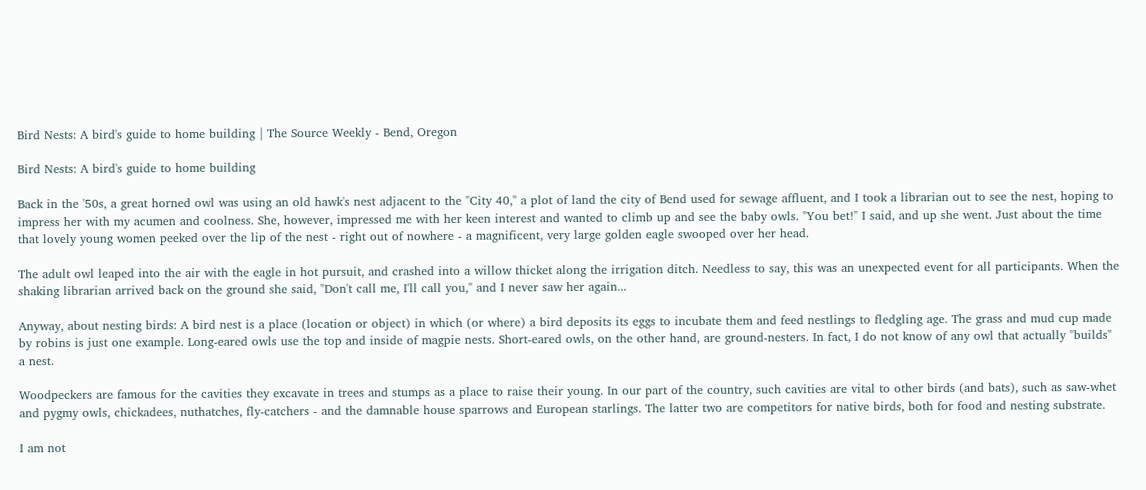Bird Nests: A bird's guide to home building | The Source Weekly - Bend, Oregon

Bird Nests: A bird's guide to home building

Back in the '50s, a great horned owl was using an old hawk's nest adjacent to the "City 40," a plot of land the city of Bend used for sewage affluent, and I took a librarian out to see the nest, hoping to impress her with my acumen and coolness. She, however, impressed me with her keen interest and wanted to climb up and see the baby owls. "You bet!" I said, and up she went. Just about the time that lovely young women peeked over the lip of the nest - right out of nowhere - a magnificent, very large golden eagle swooped over her head.

The adult owl leaped into the air with the eagle in hot pursuit, and crashed into a willow thicket along the irrigation ditch. Needless to say, this was an unexpected event for all participants. When the shaking librarian arrived back on the ground she said, "Don't call me, I'll call you," and I never saw her again...

Anyway, about nesting birds: A bird nest is a place (location or object) in which (or where) a bird deposits its eggs to incubate them and feed nestlings to fledgling age. The grass and mud cup made by robins is just one example. Long-eared owls use the top and inside of magpie nests. Short-eared owls, on the other hand, are ground-nesters. In fact, I do not know of any owl that actually "builds" a nest.

Woodpeckers are famous for the cavities they excavate in trees and stumps as a place to raise their young. In our part of the country, such cavities are vital to other birds (and bats), such as saw-whet and pygmy owls, chickadees, nuthatches, fly-catchers - and the damnable house sparrows and European starlings. The latter two are competitors for native birds, both for food and nesting substrate.

I am not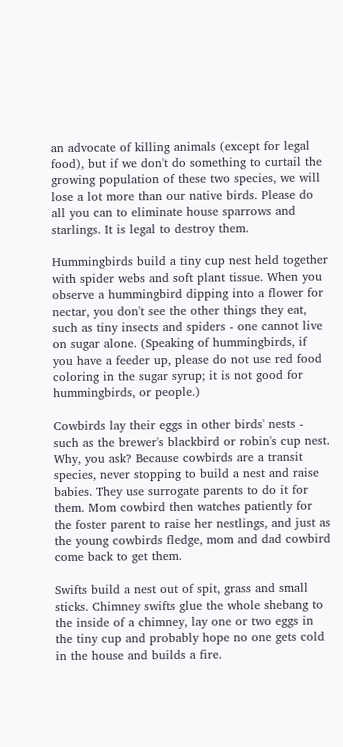an advocate of killing animals (except for legal food), but if we don't do something to curtail the growing population of these two species, we will lose a lot more than our native birds. Please do all you can to eliminate house sparrows and starlings. It is legal to destroy them.

Hummingbirds build a tiny cup nest held together with spider webs and soft plant tissue. When you observe a hummingbird dipping into a flower for nectar, you don't see the other things they eat, such as tiny insects and spiders - one cannot live on sugar alone. (Speaking of hummingbirds, if you have a feeder up, please do not use red food coloring in the sugar syrup; it is not good for hummingbirds, or people.)

Cowbirds lay their eggs in other birds' nests - such as the brewer's blackbird or robin's cup nest. Why, you ask? Because cowbirds are a transit species, never stopping to build a nest and raise babies. They use surrogate parents to do it for them. Mom cowbird then watches patiently for the foster parent to raise her nestlings, and just as the young cowbirds fledge, mom and dad cowbird come back to get them.

Swifts build a nest out of spit, grass and small sticks. Chimney swifts glue the whole shebang to the inside of a chimney, lay one or two eggs in the tiny cup and probably hope no one gets cold in the house and builds a fire.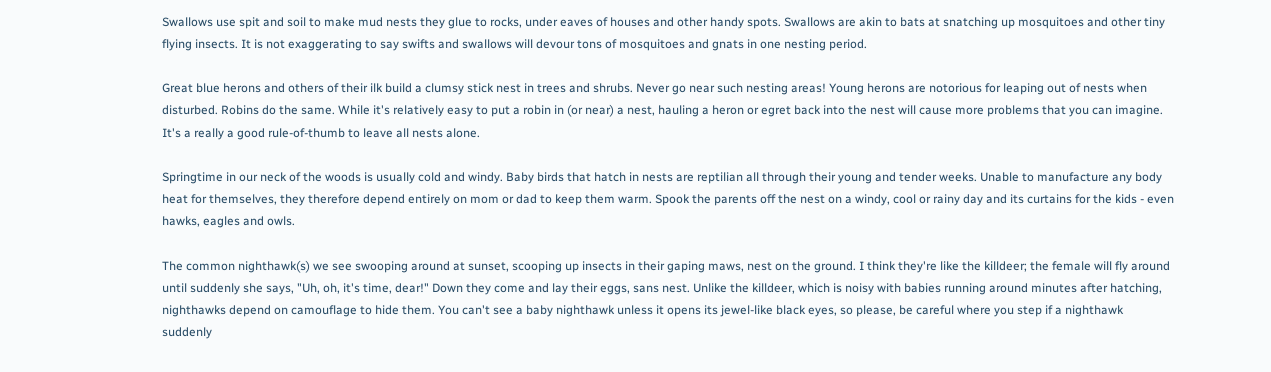Swallows use spit and soil to make mud nests they glue to rocks, under eaves of houses and other handy spots. Swallows are akin to bats at snatching up mosquitoes and other tiny flying insects. It is not exaggerating to say swifts and swallows will devour tons of mosquitoes and gnats in one nesting period.

Great blue herons and others of their ilk build a clumsy stick nest in trees and shrubs. Never go near such nesting areas! Young herons are notorious for leaping out of nests when disturbed. Robins do the same. While it's relatively easy to put a robin in (or near) a nest, hauling a heron or egret back into the nest will cause more problems that you can imagine. It's a really a good rule-of-thumb to leave all nests alone.

Springtime in our neck of the woods is usually cold and windy. Baby birds that hatch in nests are reptilian all through their young and tender weeks. Unable to manufacture any body heat for themselves, they therefore depend entirely on mom or dad to keep them warm. Spook the parents off the nest on a windy, cool or rainy day and its curtains for the kids - even hawks, eagles and owls.

The common nighthawk(s) we see swooping around at sunset, scooping up insects in their gaping maws, nest on the ground. I think they're like the killdeer; the female will fly around until suddenly she says, "Uh, oh, it's time, dear!" Down they come and lay their eggs, sans nest. Unlike the killdeer, which is noisy with babies running around minutes after hatching, nighthawks depend on camouflage to hide them. You can't see a baby nighthawk unless it opens its jewel-like black eyes, so please, be careful where you step if a nighthawk suddenly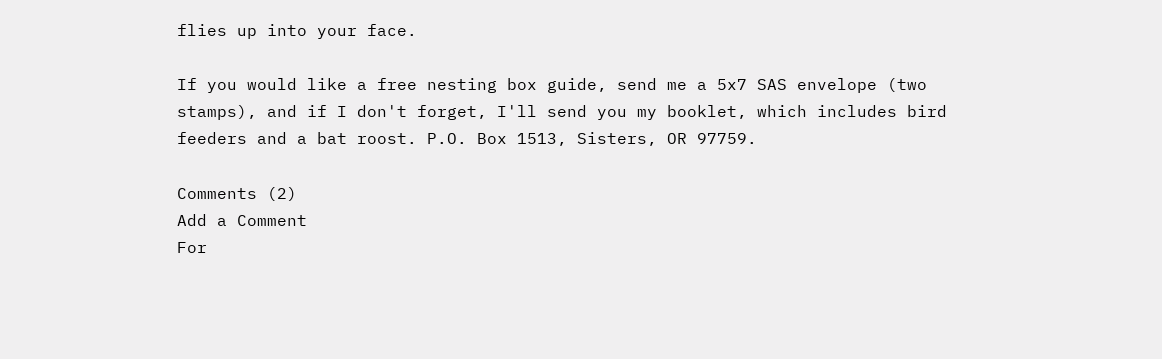flies up into your face.

If you would like a free nesting box guide, send me a 5x7 SAS envelope (two stamps), and if I don't forget, I'll send you my booklet, which includes bird feeders and a bat roost. P.O. Box 1513, Sisters, OR 97759.

Comments (2)
Add a Comment
For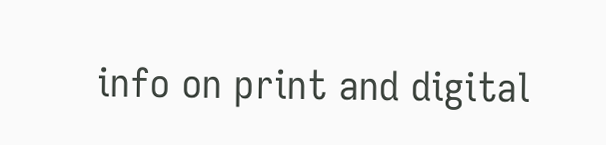info on print and digital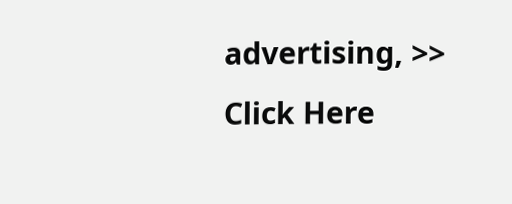advertising, >> Click Here